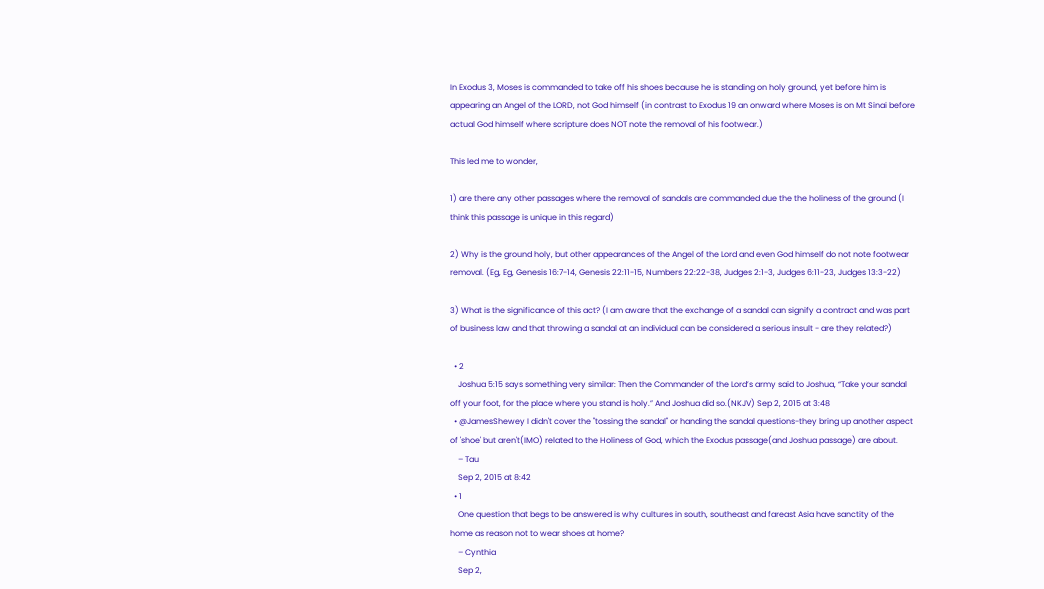In Exodus 3, Moses is commanded to take off his shoes because he is standing on holy ground, yet before him is appearing an Angel of the LORD, not God himself (in contrast to Exodus 19 an onward where Moses is on Mt Sinai before actual God himself where scripture does NOT note the removal of his footwear.)

This led me to wonder,

1) are there any other passages where the removal of sandals are commanded due the the holiness of the ground (I think this passage is unique in this regard)

2) Why is the ground holy, but other appearances of the Angel of the Lord and even God himself do not note footwear removal. (Eg, Eg, Genesis 16:7-14, Genesis 22:11-15, Numbers 22:22-38, Judges 2:1-3, Judges 6:11-23, Judges 13:3-22)

3) What is the significance of this act? (I am aware that the exchange of a sandal can signify a contract and was part of business law and that throwing a sandal at an individual can be considered a serious insult - are they related?)

  • 2
    Joshua 5:15 says something very similar: Then the Commander of the Lord’s army said to Joshua, “Take your sandal off your foot, for the place where you stand is holy.” And Joshua did so.(NKJV) Sep 2, 2015 at 3:48
  • @JamesShewey I didn't cover the "tossing the sandal" or handing the sandal questions-they bring up another aspect of 'shoe' but aren't(IMO) related to the Holiness of God, which the Exodus passage(and Joshua passage) are about.
    – Tau
    Sep 2, 2015 at 8:42
  • 1
    One question that begs to be answered is why cultures in south, southeast and fareast Asia have sanctity of the home as reason not to wear shoes at home?
    – Cynthia
    Sep 2,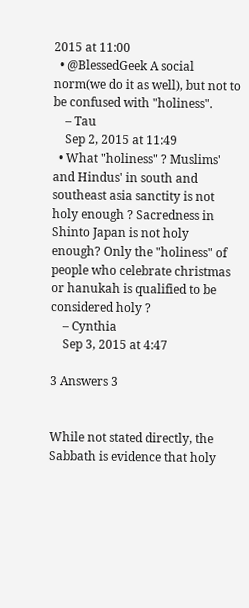2015 at 11:00
  • @BlessedGeek A social norm(we do it as well), but not to be confused with "holiness".
    – Tau
    Sep 2, 2015 at 11:49
  • What "holiness" ? Muslims' and Hindus' in south and southeast asia sanctity is not holy enough ? Sacredness in Shinto Japan is not holy enough? Only the "holiness" of people who celebrate christmas or hanukah is qualified to be considered holy ?
    – Cynthia
    Sep 3, 2015 at 4:47

3 Answers 3


While not stated directly, the Sabbath is evidence that holy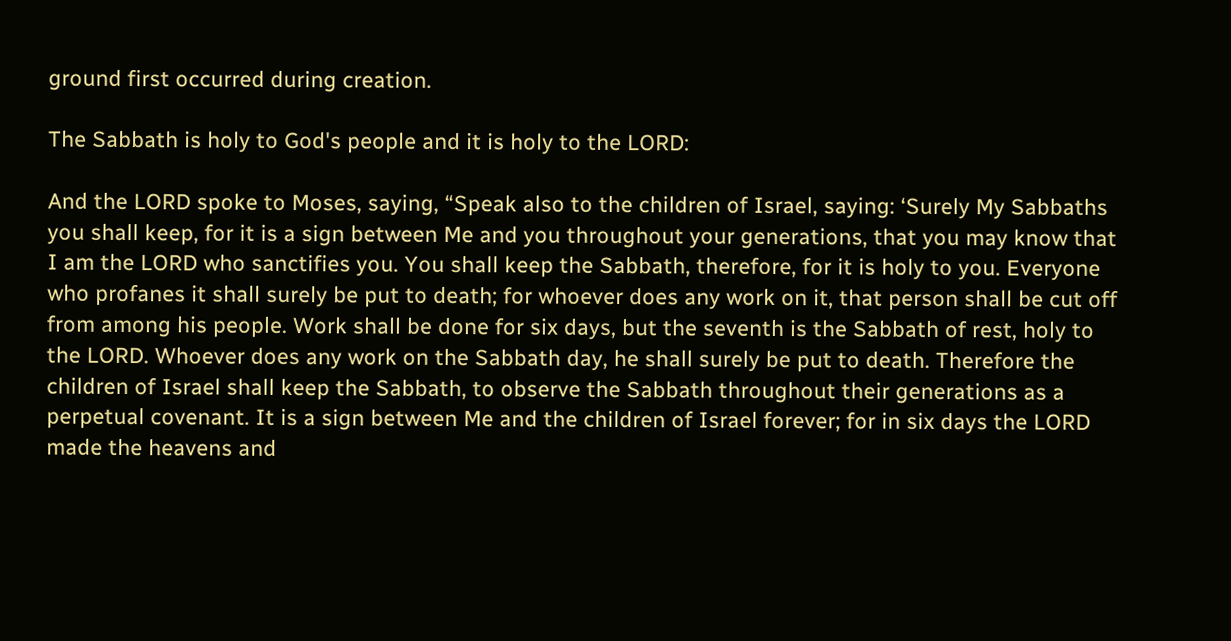ground first occurred during creation.

The Sabbath is holy to God's people and it is holy to the LORD:

And the LORD spoke to Moses, saying, “Speak also to the children of Israel, saying: ‘Surely My Sabbaths you shall keep, for it is a sign between Me and you throughout your generations, that you may know that I am the LORD who sanctifies you. You shall keep the Sabbath, therefore, for it is holy to you. Everyone who profanes it shall surely be put to death; for whoever does any work on it, that person shall be cut off from among his people. Work shall be done for six days, but the seventh is the Sabbath of rest, holy to the LORD. Whoever does any work on the Sabbath day, he shall surely be put to death. Therefore the children of Israel shall keep the Sabbath, to observe the Sabbath throughout their generations as a perpetual covenant. It is a sign between Me and the children of Israel forever; for in six days the LORD made the heavens and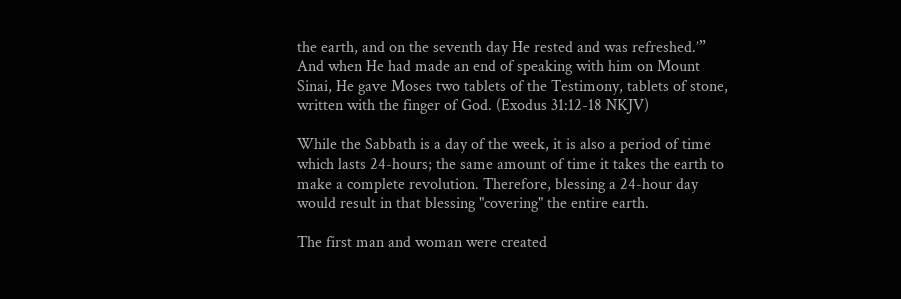the earth, and on the seventh day He rested and was refreshed.’” And when He had made an end of speaking with him on Mount Sinai, He gave Moses two tablets of the Testimony, tablets of stone, written with the finger of God. (Exodus 31:12-18 NKJV)

While the Sabbath is a day of the week, it is also a period of time which lasts 24-hours; the same amount of time it takes the earth to make a complete revolution. Therefore, blessing a 24-hour day would result in that blessing "covering" the entire earth.

The first man and woman were created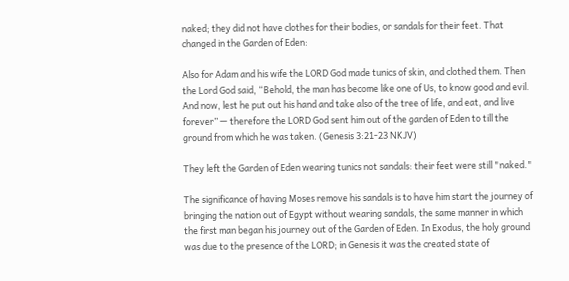naked; they did not have clothes for their bodies, or sandals for their feet. That changed in the Garden of Eden:

Also for Adam and his wife the LORD God made tunics of skin, and clothed them. Then the Lord God said, “Behold, the man has become like one of Us, to know good and evil. And now, lest he put out his hand and take also of the tree of life, and eat, and live forever” — therefore the LORD God sent him out of the garden of Eden to till the ground from which he was taken. (Genesis 3:21-23 NKJV)

They left the Garden of Eden wearing tunics not sandals: their feet were still "naked."

The significance of having Moses remove his sandals is to have him start the journey of bringing the nation out of Egypt without wearing sandals, the same manner in which the first man began his journey out of the Garden of Eden. In Exodus, the holy ground was due to the presence of the LORD; in Genesis it was the created state of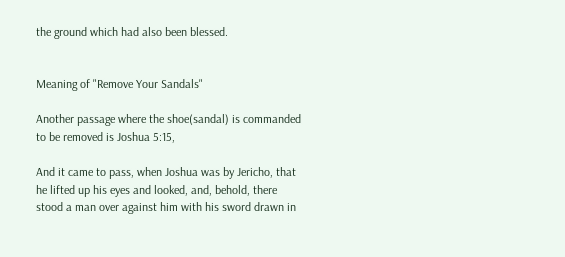the ground which had also been blessed.


Meaning of "Remove Your Sandals"

Another passage where the shoe(sandal) is commanded to be removed is Joshua 5:15,

And it came to pass, when Joshua was by Jericho, that he lifted up his eyes and looked, and, behold, there stood a man over against him with his sword drawn in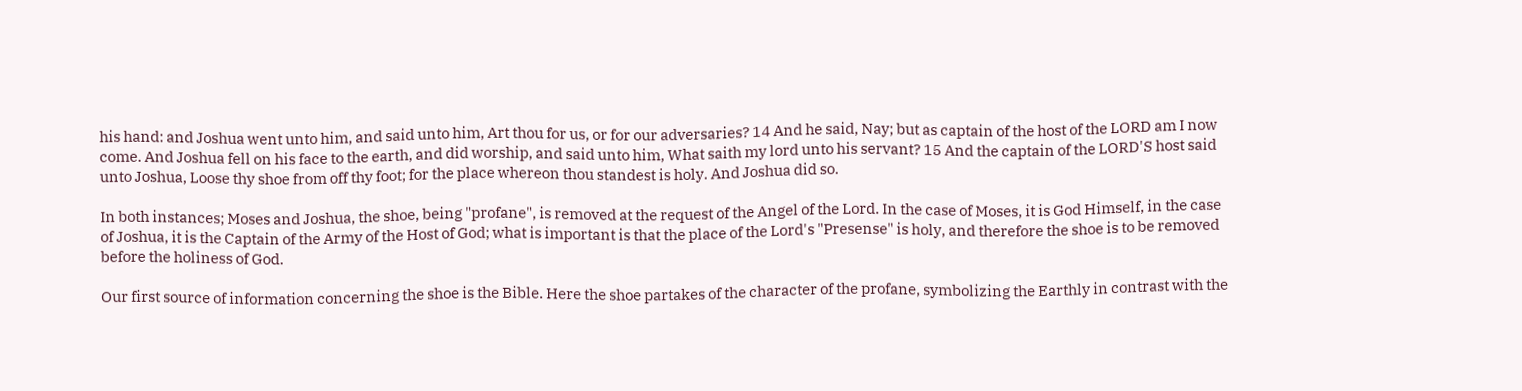his hand: and Joshua went unto him, and said unto him, Art thou for us, or for our adversaries? 14 And he said, Nay; but as captain of the host of the LORD am I now come. And Joshua fell on his face to the earth, and did worship, and said unto him, What saith my lord unto his servant? 15 And the captain of the LORD'S host said unto Joshua, Loose thy shoe from off thy foot; for the place whereon thou standest is holy. And Joshua did so.

In both instances; Moses and Joshua, the shoe, being "profane", is removed at the request of the Angel of the Lord. In the case of Moses, it is God Himself, in the case of Joshua, it is the Captain of the Army of the Host of God; what is important is that the place of the Lord's "Presense" is holy, and therefore the shoe is to be removed before the holiness of God.

Our first source of information concerning the shoe is the Bible. Here the shoe partakes of the character of the profane, symbolizing the Earthly in contrast with the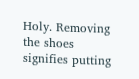Holy. Removing the shoes signifies putting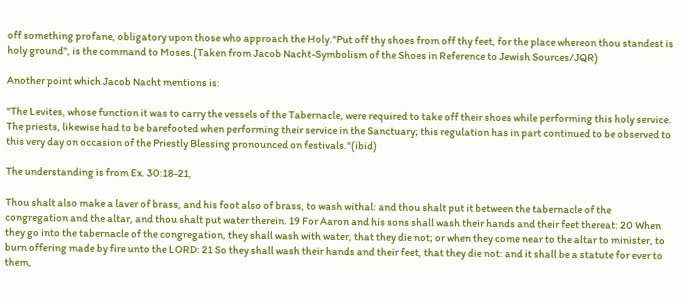off something profane, obligatory upon those who approach the Holy."Put off thy shoes from off thy feet, for the place whereon thou standest is holy ground", is the command to Moses.(Taken from Jacob Nacht-Symbolism of the Shoes in Reference to Jewish Sources/JQR)

Another point which Jacob Nacht mentions is:

"The Levites, whose function it was to carry the vessels of the Tabernacle, were required to take off their shoes while performing this holy service. The priests, likewise had to be barefooted when performing their service in the Sanctuary; this regulation has in part continued to be observed to this very day on occasion of the Priestly Blessing pronounced on festivals."(ibid)

The understanding is from Ex. 30:18-21,

Thou shalt also make a laver of brass, and his foot also of brass, to wash withal: and thou shalt put it between the tabernacle of the congregation and the altar, and thou shalt put water therein. 19 For Aaron and his sons shall wash their hands and their feet thereat: 20 When they go into the tabernacle of the congregation, they shall wash with water, that they die not; or when they come near to the altar to minister, to burn offering made by fire unto the LORD: 21 So they shall wash their hands and their feet, that they die not: and it shall be a statute for ever to them,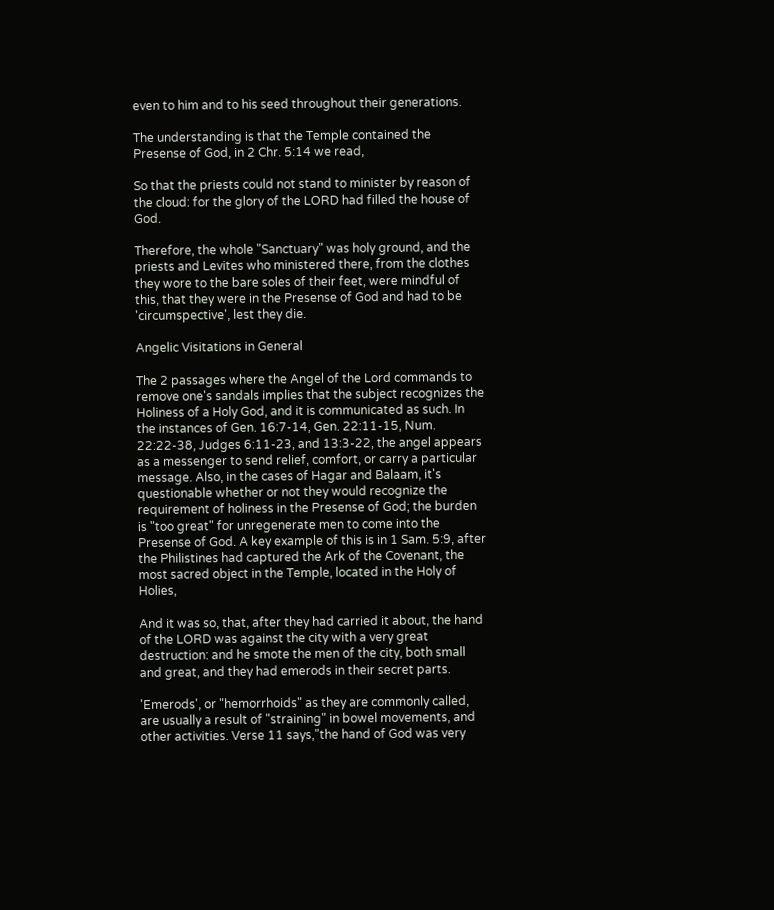even to him and to his seed throughout their generations.

The understanding is that the Temple contained the Presense of God, in 2 Chr. 5:14 we read,

So that the priests could not stand to minister by reason of the cloud: for the glory of the LORD had filled the house of God.

Therefore, the whole "Sanctuary" was holy ground, and the priests and Levites who ministered there, from the clothes they wore to the bare soles of their feet, were mindful of this, that they were in the Presense of God and had to be 'circumspective', lest they die.

Angelic Visitations in General

The 2 passages where the Angel of the Lord commands to remove one's sandals implies that the subject recognizes the Holiness of a Holy God, and it is communicated as such. In the instances of Gen. 16:7-14, Gen. 22:11-15, Num. 22:22-38, Judges 6:11-23, and 13:3-22, the angel appears as a messenger to send relief, comfort, or carry a particular message. Also, in the cases of Hagar and Balaam, it's questionable whether or not they would recognize the requirement of holiness in the Presense of God; the burden is "too great" for unregenerate men to come into the Presense of God. A key example of this is in 1 Sam. 5:9, after the Philistines had captured the Ark of the Covenant, the most sacred object in the Temple, located in the Holy of Holies,

And it was so, that, after they had carried it about, the hand of the LORD was against the city with a very great destruction: and he smote the men of the city, both small and great, and they had emerods in their secret parts.

'Emerods', or "hemorrhoids" as they are commonly called, are usually a result of "straining" in bowel movements, and other activities. Verse 11 says,"the hand of God was very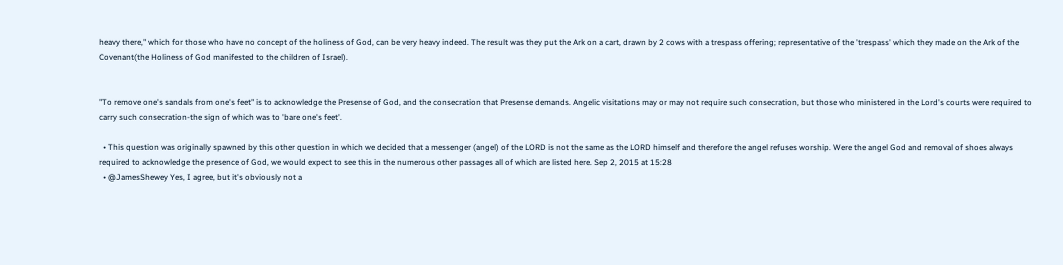heavy there," which for those who have no concept of the holiness of God, can be very heavy indeed. The result was they put the Ark on a cart, drawn by 2 cows with a trespass offering; representative of the 'trespass' which they made on the Ark of the Covenant(the Holiness of God manifested to the children of Israel).


"To remove one's sandals from one's feet" is to acknowledge the Presense of God, and the consecration that Presense demands. Angelic visitations may or may not require such consecration, but those who ministered in the Lord's courts were required to carry such consecration-the sign of which was to 'bare one's feet'.

  • This question was originally spawned by this other question in which we decided that a messenger (angel) of the LORD is not the same as the LORD himself and therefore the angel refuses worship. Were the angel God and removal of shoes always required to acknowledge the presence of God, we would expect to see this in the numerous other passages all of which are listed here. Sep 2, 2015 at 15:28
  • @JamesShewey Yes, I agree, but it's obviously not a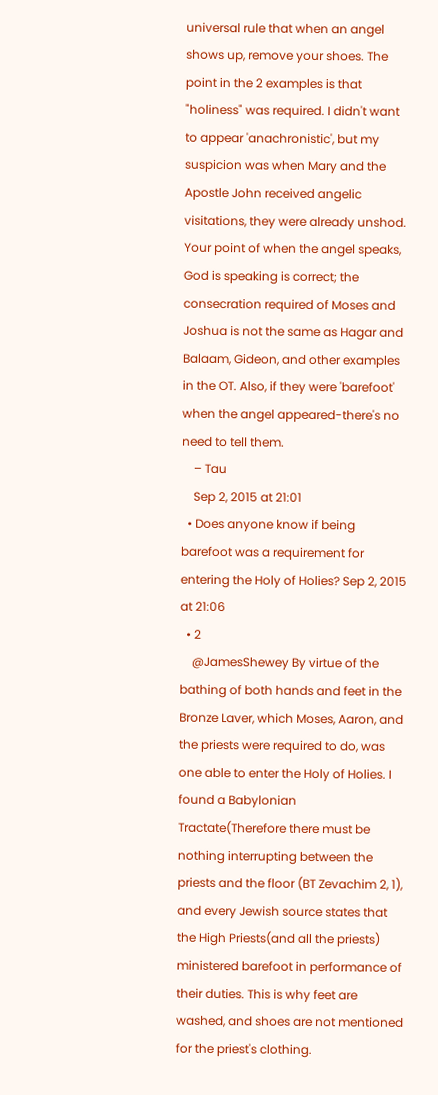universal rule that when an angel shows up, remove your shoes. The point in the 2 examples is that "holiness" was required. I didn't want to appear 'anachronistic', but my suspicion was when Mary and the Apostle John received angelic visitations, they were already unshod. Your point of when the angel speaks, God is speaking is correct; the consecration required of Moses and Joshua is not the same as Hagar and Balaam, Gideon, and other examples in the OT. Also, if they were 'barefoot' when the angel appeared-there's no need to tell them.
    – Tau
    Sep 2, 2015 at 21:01
  • Does anyone know if being barefoot was a requirement for entering the Holy of Holies? Sep 2, 2015 at 21:06
  • 2
    @JamesShewey By virtue of the bathing of both hands and feet in the Bronze Laver, which Moses, Aaron, and the priests were required to do, was one able to enter the Holy of Holies. I found a Babylonian Tractate(Therefore there must be nothing interrupting between the priests and the floor (BT Zevachim 2, 1), and every Jewish source states that the High Priests(and all the priests) ministered barefoot in performance of their duties. This is why feet are washed, and shoes are not mentioned for the priest's clothing.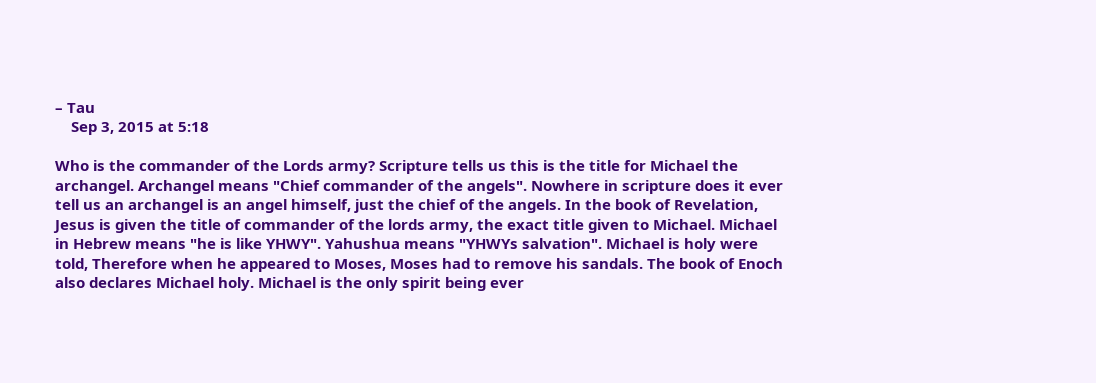– Tau
    Sep 3, 2015 at 5:18

Who is the commander of the Lords army? Scripture tells us this is the title for Michael the archangel. Archangel means "Chief commander of the angels". Nowhere in scripture does it ever tell us an archangel is an angel himself, just the chief of the angels. In the book of Revelation, Jesus is given the title of commander of the lords army, the exact title given to Michael. Michael in Hebrew means "he is like YHWY". Yahushua means "YHWYs salvation". Michael is holy were told, Therefore when he appeared to Moses, Moses had to remove his sandals. The book of Enoch also declares Michael holy. Michael is the only spirit being ever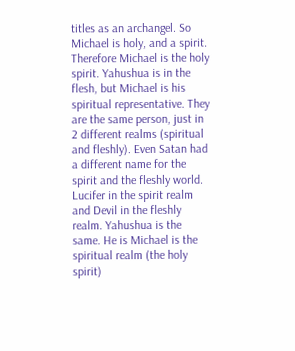titles as an archangel. So Michael is holy, and a spirit. Therefore Michael is the holy spirit. Yahushua is in the flesh, but Michael is his spiritual representative. They are the same person, just in 2 different realms (spiritual and fleshly). Even Satan had a different name for the spirit and the fleshly world. Lucifer in the spirit realm and Devil in the fleshly realm. Yahushua is the same. He is Michael is the spiritual realm (the holy spirit)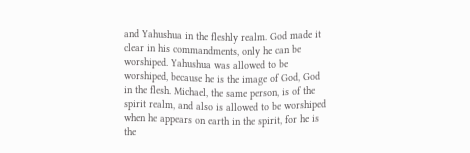and Yahushua in the fleshly realm. God made it clear in his commandments, only he can be worshiped. Yahushua was allowed to be worshiped, because he is the image of God, God in the flesh. Michael, the same person, is of the spirit realm, and also is allowed to be worshiped when he appears on earth in the spirit, for he is the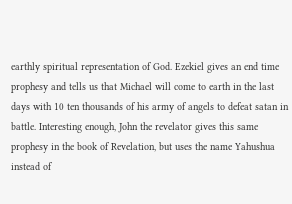earthly spiritual representation of God. Ezekiel gives an end time prophesy and tells us that Michael will come to earth in the last days with 10 ten thousands of his army of angels to defeat satan in battle. Interesting enough, John the revelator gives this same prophesy in the book of Revelation, but uses the name Yahushua instead of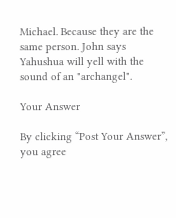Michael. Because they are the same person. John says Yahushua will yell with the sound of an "archangel".

Your Answer

By clicking “Post Your Answer”, you agree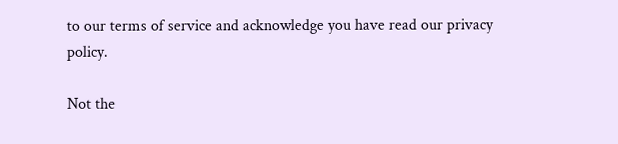to our terms of service and acknowledge you have read our privacy policy.

Not the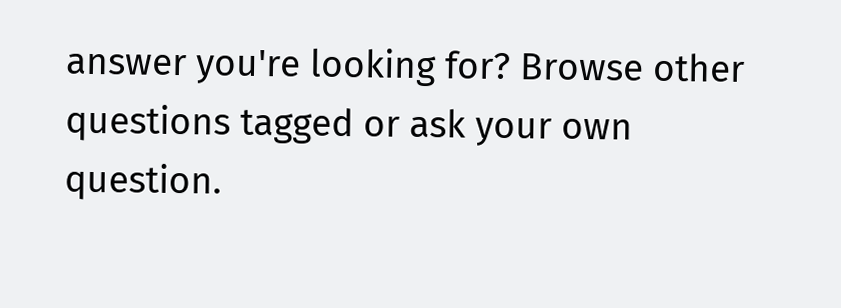answer you're looking for? Browse other questions tagged or ask your own question.